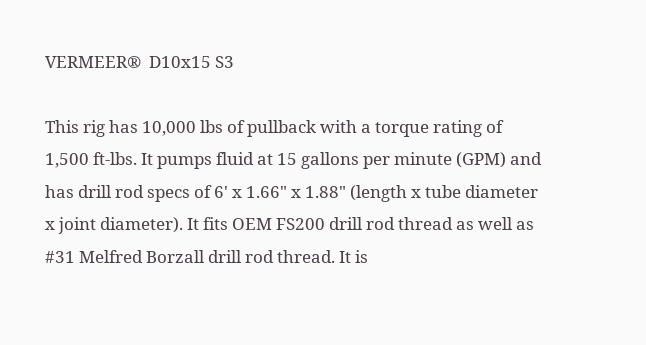VERMEER®  D10x15 S3

This rig has 10,000 lbs of pullback with a torque rating of 1,500 ft-lbs. It pumps fluid at 15 gallons per minute (GPM) and has drill rod specs of 6' x 1.66" x 1.88" (length x tube diameter x joint diameter). It fits OEM FS200 drill rod thread as well as #31 Melfred Borzall drill rod thread. It is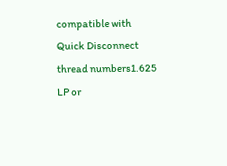compatible with Quick Disconnect thread numbers1.625 LP or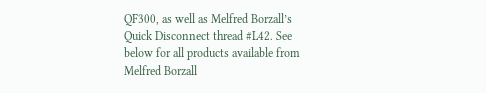QF300, as well as Melfred Borzall’s Quick Disconnect thread #L42. See below for all products available from Melfred Borzall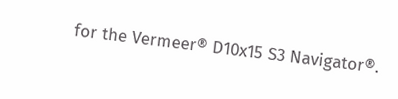for the Vermeer® D10x15 S3 Navigator®.